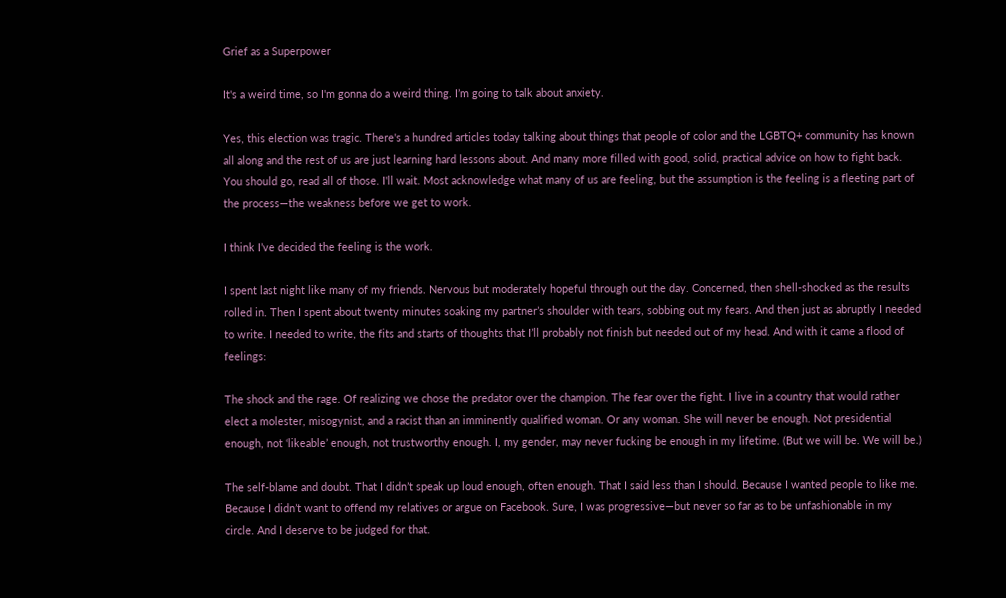Grief as a Superpower

It's a weird time, so I'm gonna do a weird thing. I’m going to talk about anxiety.

Yes, this election was tragic. There's a hundred articles today talking about things that people of color and the LGBTQ+ community has known all along and the rest of us are just learning hard lessons about. And many more filled with good, solid, practical advice on how to fight back.  You should go, read all of those. I'll wait. Most acknowledge what many of us are feeling, but the assumption is the feeling is a fleeting part of the process—the weakness before we get to work.

I think I’ve decided the feeling is the work.

I spent last night like many of my friends. Nervous but moderately hopeful through out the day. Concerned, then shell-shocked as the results rolled in. Then I spent about twenty minutes soaking my partner’s shoulder with tears, sobbing out my fears. And then just as abruptly I needed to write. I needed to write, the fits and starts of thoughts that I’ll probably not finish but needed out of my head. And with it came a flood of feelings:

The shock and the rage. Of realizing we chose the predator over the champion. The fear over the fight. I live in a country that would rather elect a molester, misogynist, and a racist than an imminently qualified woman. Or any woman. She will never be enough. Not presidential enough, not ‘likeable’ enough, not trustworthy enough. I, my gender, may never fucking be enough in my lifetime. (But we will be. We will be.)

The self-blame and doubt. That I didn’t speak up loud enough, often enough. That I said less than I should. Because I wanted people to like me. Because I didn’t want to offend my relatives or argue on Facebook. Sure, I was progressive—but never so far as to be unfashionable in my circle. And I deserve to be judged for that.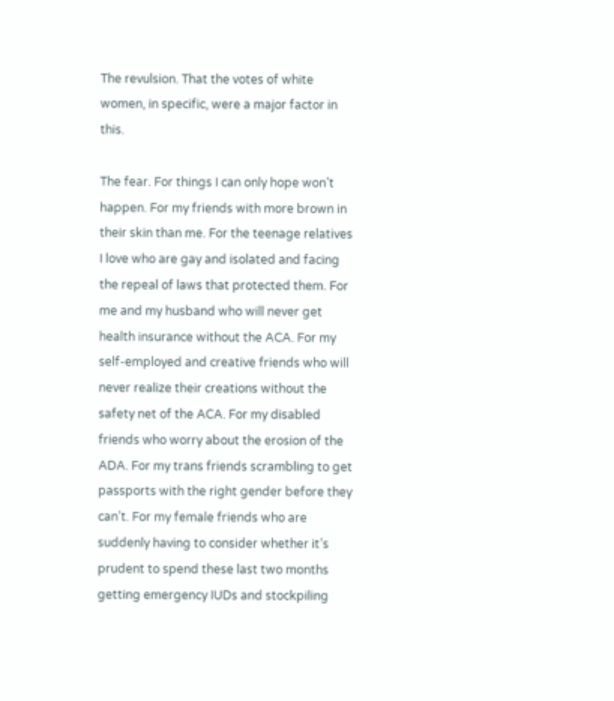The revulsion. That the votes of white women, in specific, were a major factor in this.

The fear. For things I can only hope won’t happen. For my friends with more brown in their skin than me. For the teenage relatives I love who are gay and isolated and facing the repeal of laws that protected them. For me and my husband who will never get health insurance without the ACA. For my self-employed and creative friends who will never realize their creations without the safety net of the ACA. For my disabled friends who worry about the erosion of the ADA. For my trans friends scrambling to get passports with the right gender before they can’t. For my female friends who are suddenly having to consider whether it’s prudent to spend these last two months getting emergency IUDs and stockpiling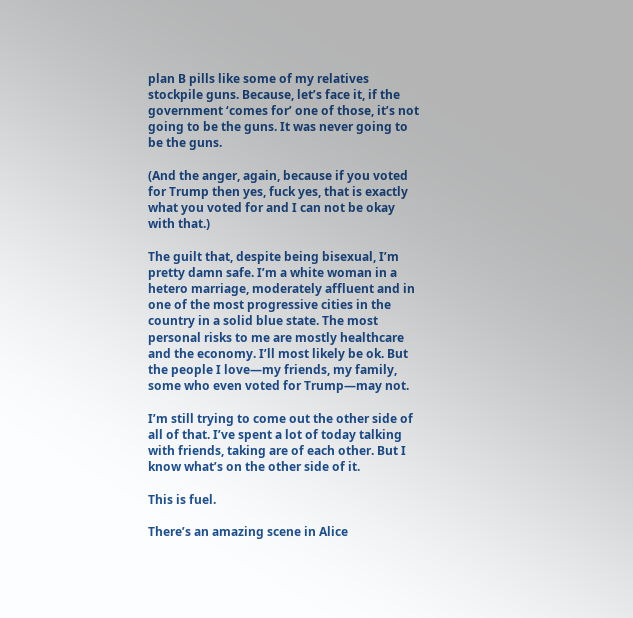plan B pills like some of my relatives stockpile guns. Because, let’s face it, if the government ‘comes for’ one of those, it’s not going to be the guns. It was never going to be the guns.

(And the anger, again, because if you voted for Trump then yes, fuck yes, that is exactly what you voted for and I can not be okay with that.)

The guilt that, despite being bisexual, I’m pretty damn safe. I’m a white woman in a hetero marriage, moderately affluent and in one of the most progressive cities in the country in a solid blue state. The most personal risks to me are mostly healthcare and the economy. I’ll most likely be ok. But the people I love—my friends, my family, some who even voted for Trump—may not.

I’m still trying to come out the other side of all of that. I’ve spent a lot of today talking with friends, taking are of each other. But I know what’s on the other side of it.

This is fuel.

There’s an amazing scene in Alice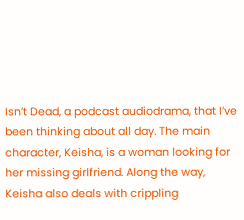Isn’t Dead, a podcast audiodrama, that I’ve been thinking about all day. The main character, Keisha, is a woman looking for her missing girlfriend. Along the way, Keisha also deals with crippling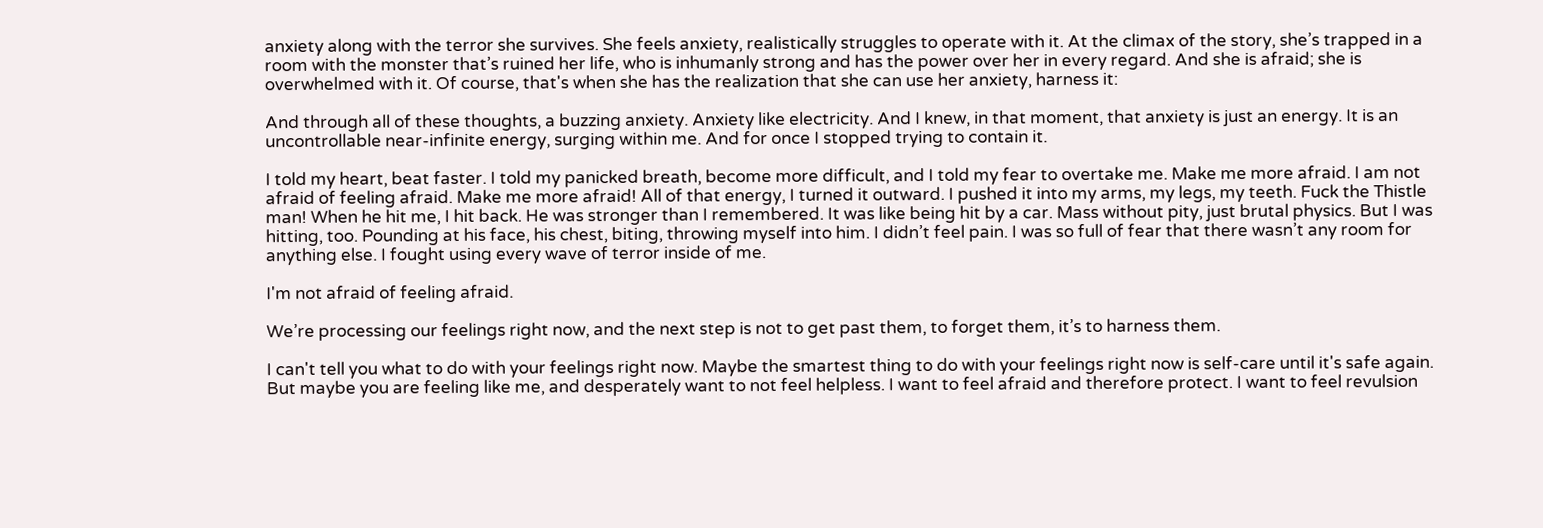anxiety along with the terror she survives. She feels anxiety, realistically struggles to operate with it. At the climax of the story, she’s trapped in a room with the monster that’s ruined her life, who is inhumanly strong and has the power over her in every regard. And she is afraid; she is overwhelmed with it. Of course, that's when she has the realization that she can use her anxiety, harness it:

And through all of these thoughts, a buzzing anxiety. Anxiety like electricity. And I knew, in that moment, that anxiety is just an energy. It is an uncontrollable near-infinite energy, surging within me. And for once I stopped trying to contain it.

I told my heart, beat faster. I told my panicked breath, become more difficult, and I told my fear to overtake me. Make me more afraid. I am not afraid of feeling afraid. Make me more afraid! All of that energy, I turned it outward. I pushed it into my arms, my legs, my teeth. Fuck the Thistle man! When he hit me, I hit back. He was stronger than I remembered. It was like being hit by a car. Mass without pity, just brutal physics. But I was hitting, too. Pounding at his face, his chest, biting, throwing myself into him. I didn’t feel pain. I was so full of fear that there wasn’t any room for anything else. I fought using every wave of terror inside of me.

I'm not afraid of feeling afraid.

We’re processing our feelings right now, and the next step is not to get past them, to forget them, it’s to harness them.

I can't tell you what to do with your feelings right now. Maybe the smartest thing to do with your feelings right now is self-care until it's safe again. But maybe you are feeling like me, and desperately want to not feel helpless. I want to feel afraid and therefore protect. I want to feel revulsion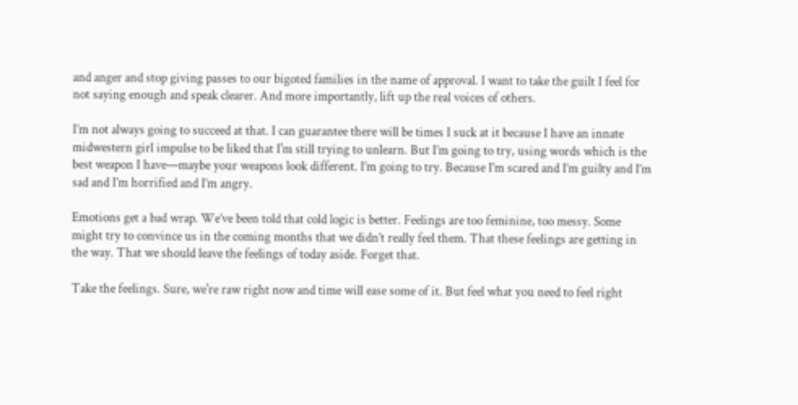and anger and stop giving passes to our bigoted families in the name of approval. I want to take the guilt I feel for not saying enough and speak clearer. And more importantly, lift up the real voices of others.

I’m not always going to succeed at that. I can guarantee there will be times I suck at it because I have an innate midwestern girl impulse to be liked that I'm still trying to unlearn. But I’m going to try, using words which is the best weapon I have—maybe your weapons look different. I’m going to try. Because I’m scared and I’m guilty and I’m sad and I’m horrified and I’m angry.

Emotions get a bad wrap. We’ve been told that cold logic is better. Feelings are too feminine, too messy. Some might try to convince us in the coming months that we didn’t really feel them. That these feelings are getting in the way. That we should leave the feelings of today aside. Forget that.

Take the feelings. Sure, we're raw right now and time will ease some of it. But feel what you need to feel right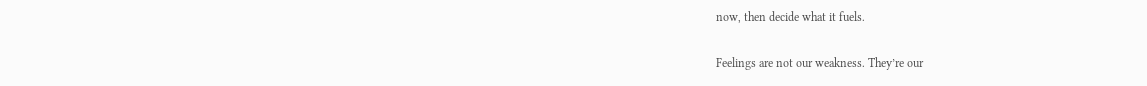now, then decide what it fuels.

Feelings are not our weakness. They’re our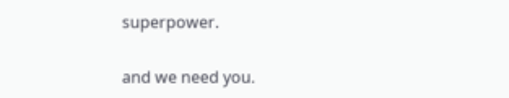superpower.

and we need you.